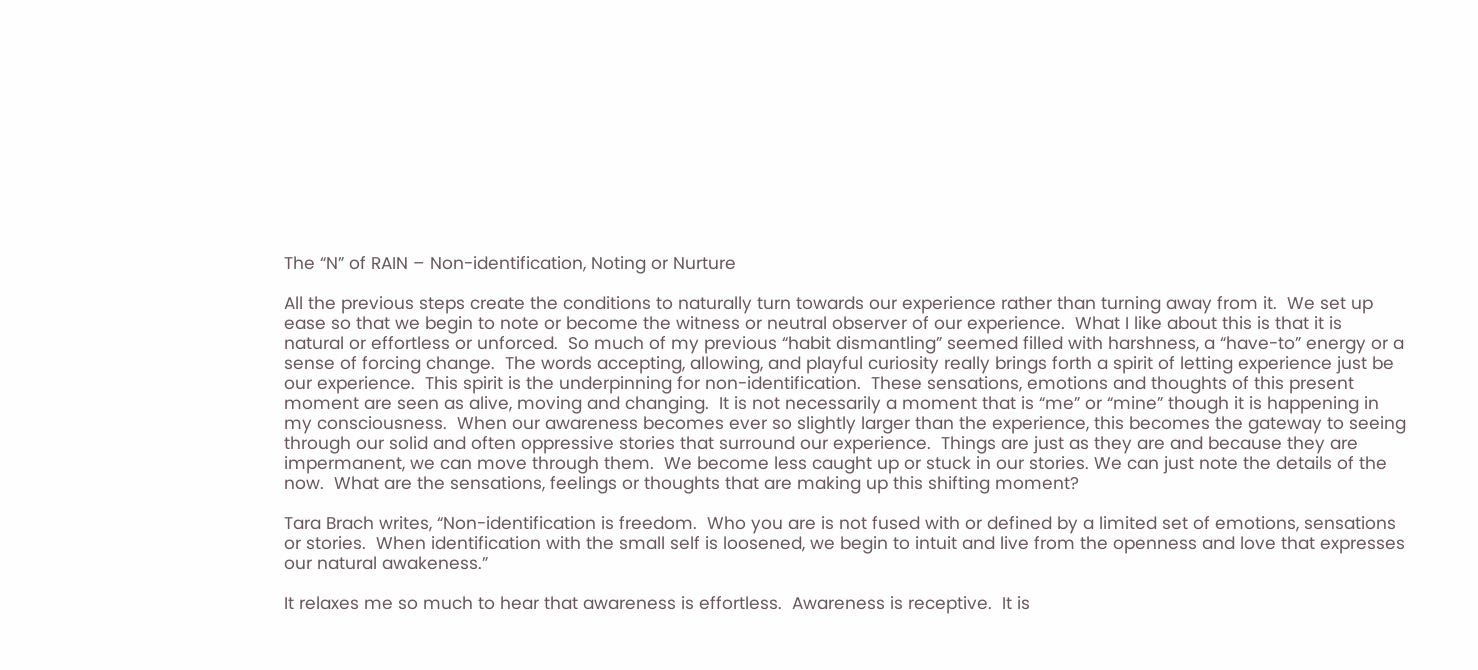The “N” of RAIN – Non-identification, Noting or Nurture

All the previous steps create the conditions to naturally turn towards our experience rather than turning away from it.  We set up ease so that we begin to note or become the witness or neutral observer of our experience.  What I like about this is that it is natural or effortless or unforced.  So much of my previous “habit dismantling” seemed filled with harshness, a “have-to” energy or a sense of forcing change.  The words accepting, allowing, and playful curiosity really brings forth a spirit of letting experience just be our experience.  This spirit is the underpinning for non-identification.  These sensations, emotions and thoughts of this present moment are seen as alive, moving and changing.  It is not necessarily a moment that is “me” or “mine” though it is happening in my consciousness.  When our awareness becomes ever so slightly larger than the experience, this becomes the gateway to seeing through our solid and often oppressive stories that surround our experience.  Things are just as they are and because they are impermanent, we can move through them.  We become less caught up or stuck in our stories. We can just note the details of the now.  What are the sensations, feelings or thoughts that are making up this shifting moment?

Tara Brach writes, “Non-identification is freedom.  Who you are is not fused with or defined by a limited set of emotions, sensations or stories.  When identification with the small self is loosened, we begin to intuit and live from the openness and love that expresses our natural awakeness.”

It relaxes me so much to hear that awareness is effortless.  Awareness is receptive.  It is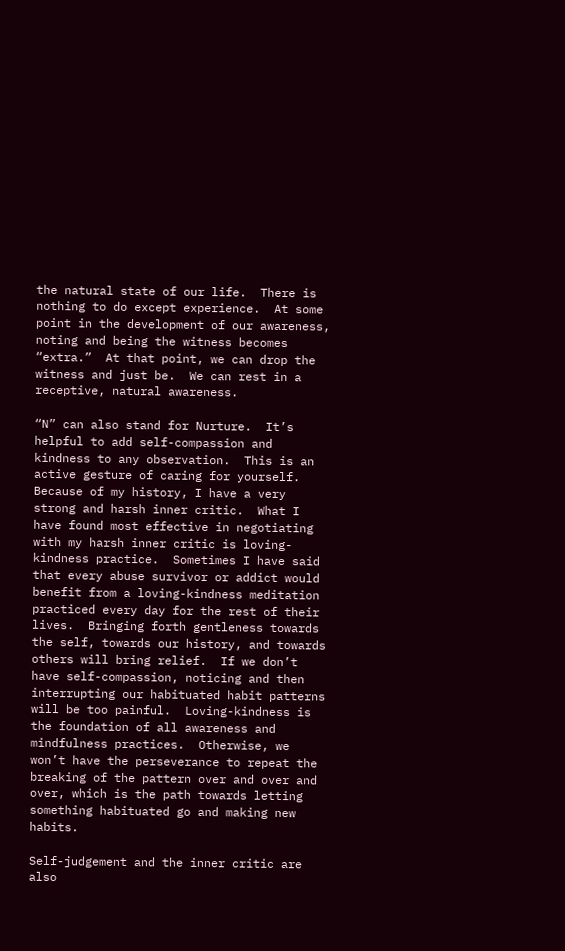the natural state of our life.  There is nothing to do except experience.  At some point in the development of our awareness, noting and being the witness becomes “extra.”  At that point, we can drop the witness and just be.  We can rest in a receptive, natural awareness.

“N” can also stand for Nurture.  It’s helpful to add self-compassion and kindness to any observation.  This is an active gesture of caring for yourself.  Because of my history, I have a very strong and harsh inner critic.  What I have found most effective in negotiating with my harsh inner critic is loving-kindness practice.  Sometimes I have said that every abuse survivor or addict would benefit from a loving-kindness meditation practiced every day for the rest of their lives.  Bringing forth gentleness towards the self, towards our history, and towards others will bring relief.  If we don’t have self-compassion, noticing and then interrupting our habituated habit patterns will be too painful.  Loving-kindness is the foundation of all awareness and mindfulness practices.  Otherwise, we won’t have the perseverance to repeat the breaking of the pattern over and over and over, which is the path towards letting something habituated go and making new habits.

Self-judgement and the inner critic are also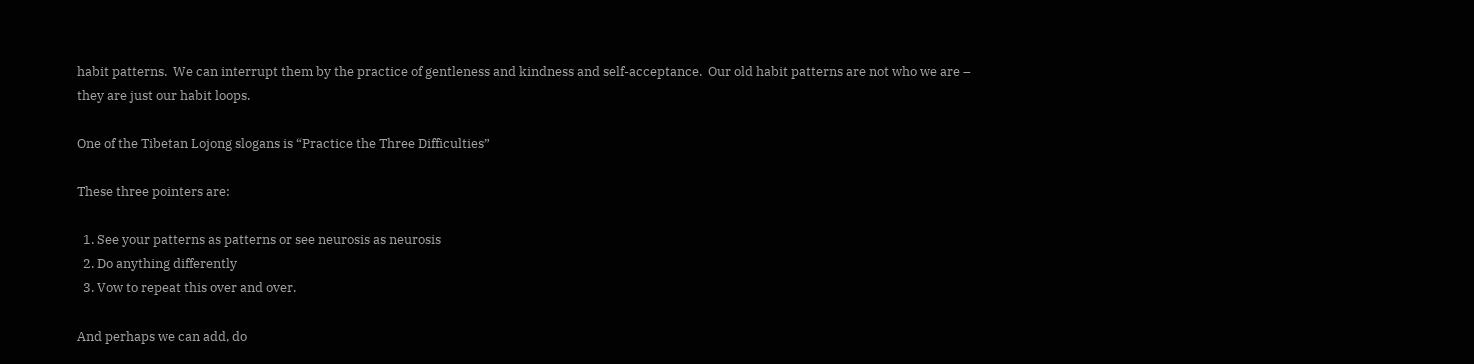habit patterns.  We can interrupt them by the practice of gentleness and kindness and self-acceptance.  Our old habit patterns are not who we are – they are just our habit loops.

One of the Tibetan Lojong slogans is “Practice the Three Difficulties”

These three pointers are:

  1. See your patterns as patterns or see neurosis as neurosis
  2. Do anything differently
  3. Vow to repeat this over and over.

And perhaps we can add, do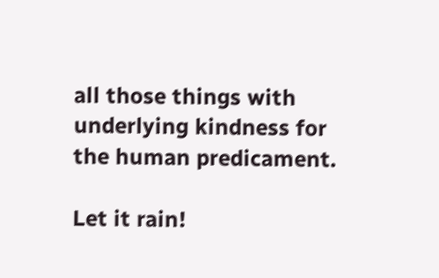all those things with underlying kindness for the human predicament.

Let it rain!